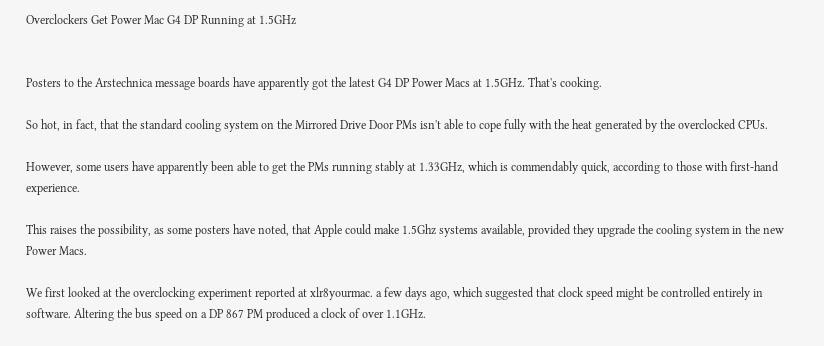Overclockers Get Power Mac G4 DP Running at 1.5GHz


Posters to the Arstechnica message boards have apparently got the latest G4 DP Power Macs at 1.5GHz. That's cooking.

So hot, in fact, that the standard cooling system on the Mirrored Drive Door PMs isn't able to cope fully with the heat generated by the overclocked CPUs.

However, some users have apparently been able to get the PMs running stably at 1.33GHz, which is commendably quick, according to those with first-hand experience.

This raises the possibility, as some posters have noted, that Apple could make 1.5Ghz systems available, provided they upgrade the cooling system in the new Power Macs.

We first looked at the overclocking experiment reported at xlr8yourmac. a few days ago, which suggested that clock speed might be controlled entirely in software. Altering the bus speed on a DP 867 PM produced a clock of over 1.1GHz.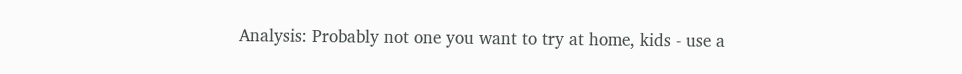Analysis: Probably not one you want to try at home, kids - use a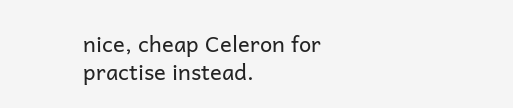nice, cheap Celeron for practise instead.